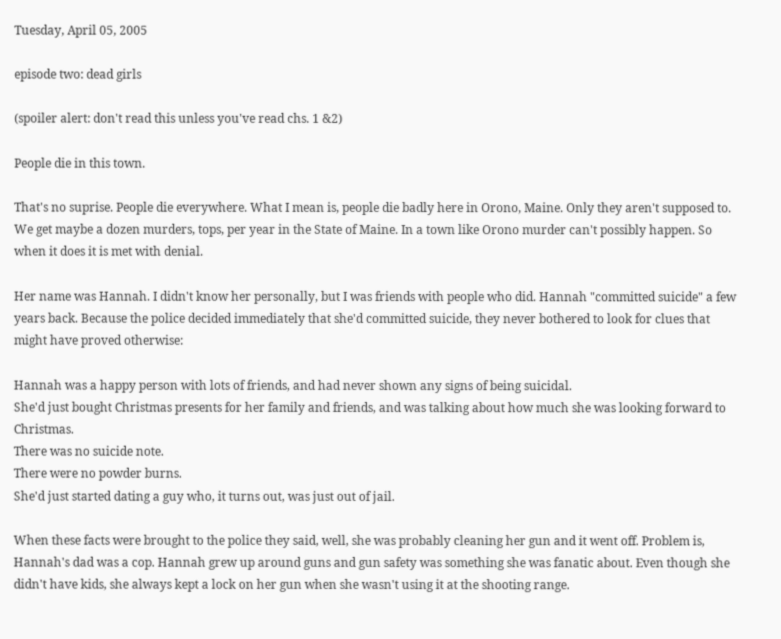Tuesday, April 05, 2005

episode two: dead girls

(spoiler alert: don't read this unless you've read chs. 1 &2)

People die in this town.

That's no suprise. People die everywhere. What I mean is, people die badly here in Orono, Maine. Only they aren't supposed to. We get maybe a dozen murders, tops, per year in the State of Maine. In a town like Orono murder can't possibly happen. So when it does it is met with denial.

Her name was Hannah. I didn't know her personally, but I was friends with people who did. Hannah "committed suicide" a few years back. Because the police decided immediately that she'd committed suicide, they never bothered to look for clues that might have proved otherwise:

Hannah was a happy person with lots of friends, and had never shown any signs of being suicidal.
She'd just bought Christmas presents for her family and friends, and was talking about how much she was looking forward to Christmas.
There was no suicide note.
There were no powder burns.
She'd just started dating a guy who, it turns out, was just out of jail.

When these facts were brought to the police they said, well, she was probably cleaning her gun and it went off. Problem is, Hannah's dad was a cop. Hannah grew up around guns and gun safety was something she was fanatic about. Even though she didn't have kids, she always kept a lock on her gun when she wasn't using it at the shooting range.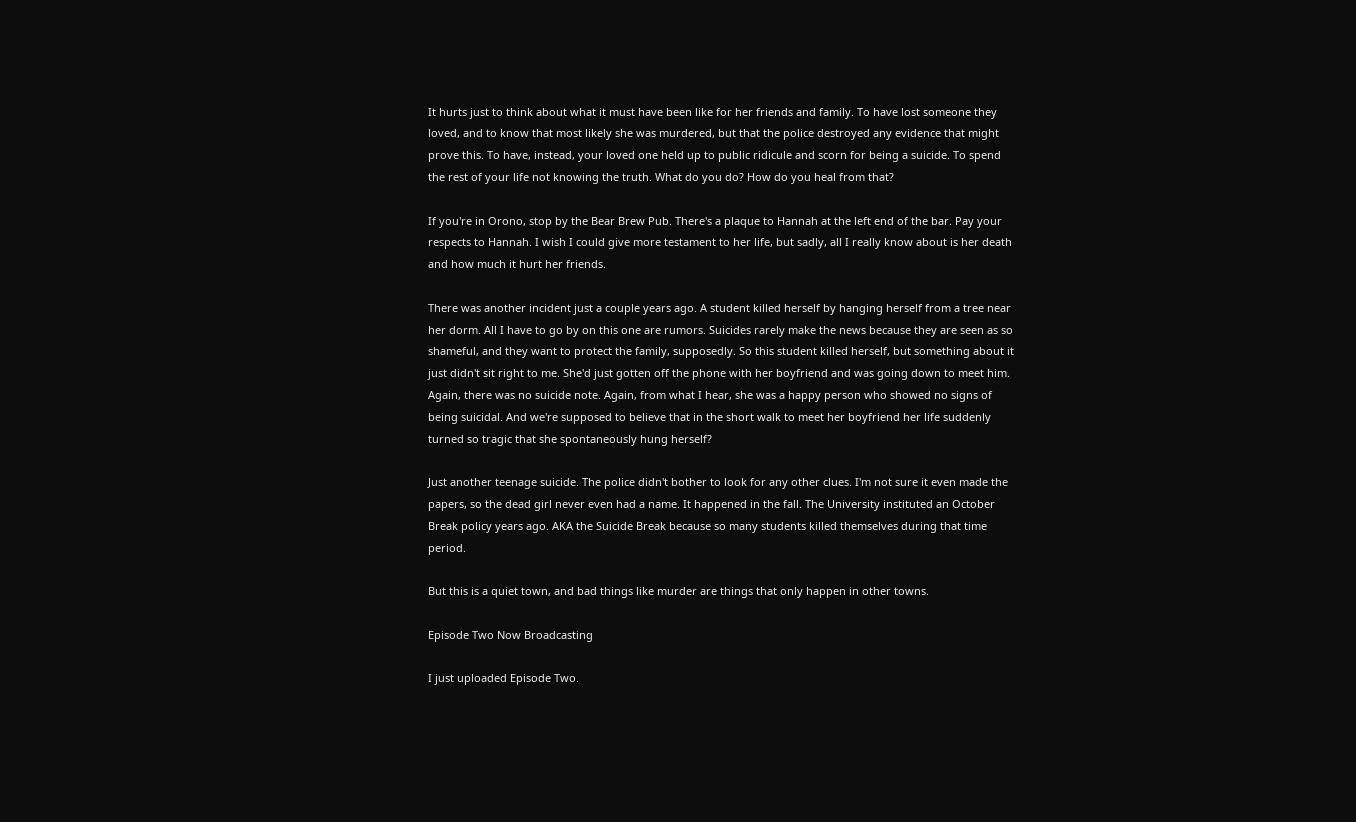It hurts just to think about what it must have been like for her friends and family. To have lost someone they loved, and to know that most likely she was murdered, but that the police destroyed any evidence that might prove this. To have, instead, your loved one held up to public ridicule and scorn for being a suicide. To spend the rest of your life not knowing the truth. What do you do? How do you heal from that?

If you're in Orono, stop by the Bear Brew Pub. There's a plaque to Hannah at the left end of the bar. Pay your respects to Hannah. I wish I could give more testament to her life, but sadly, all I really know about is her death and how much it hurt her friends.

There was another incident just a couple years ago. A student killed herself by hanging herself from a tree near her dorm. All I have to go by on this one are rumors. Suicides rarely make the news because they are seen as so shameful, and they want to protect the family, supposedly. So this student killed herself, but something about it just didn't sit right to me. She'd just gotten off the phone with her boyfriend and was going down to meet him. Again, there was no suicide note. Again, from what I hear, she was a happy person who showed no signs of being suicidal. And we're supposed to believe that in the short walk to meet her boyfriend her life suddenly turned so tragic that she spontaneously hung herself?

Just another teenage suicide. The police didn't bother to look for any other clues. I'm not sure it even made the papers, so the dead girl never even had a name. It happened in the fall. The University instituted an October Break policy years ago. AKA the Suicide Break because so many students killed themselves during that time period.

But this is a quiet town, and bad things like murder are things that only happen in other towns.

Episode Two Now Broadcasting

I just uploaded Episode Two.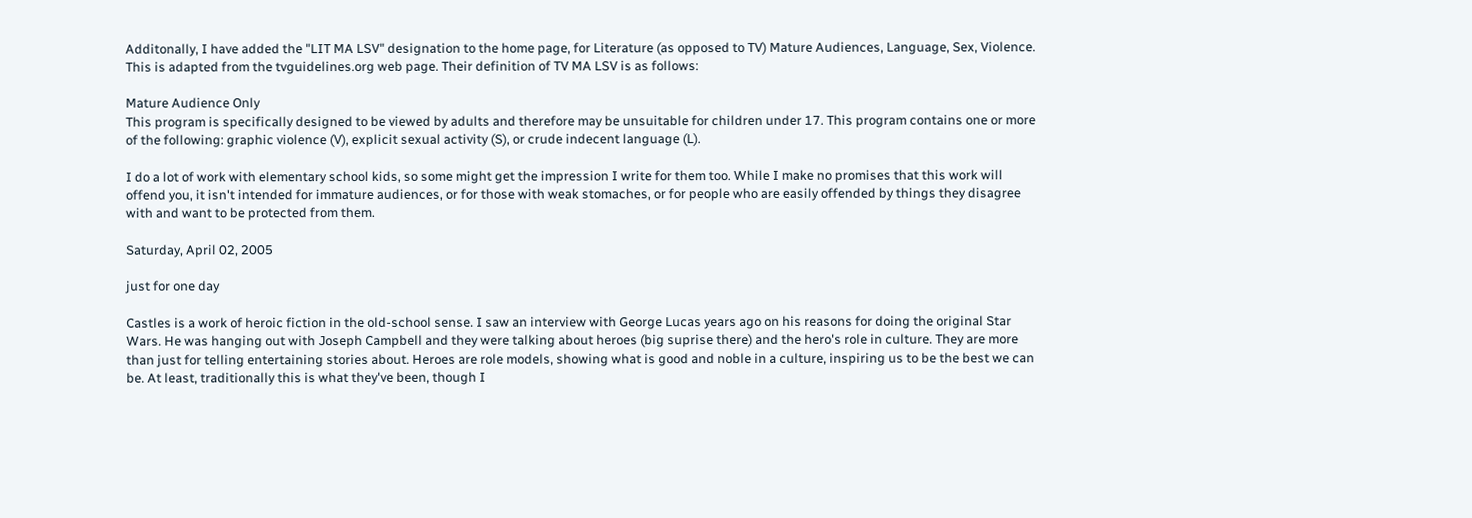Additonally, I have added the "LIT MA LSV" designation to the home page, for Literature (as opposed to TV) Mature Audiences, Language, Sex, Violence. This is adapted from the tvguidelines.org web page. Their definition of TV MA LSV is as follows:

Mature Audience Only
This program is specifically designed to be viewed by adults and therefore may be unsuitable for children under 17. This program contains one or more of the following: graphic violence (V), explicit sexual activity (S), or crude indecent language (L).

I do a lot of work with elementary school kids, so some might get the impression I write for them too. While I make no promises that this work will offend you, it isn't intended for immature audiences, or for those with weak stomaches, or for people who are easily offended by things they disagree with and want to be protected from them.

Saturday, April 02, 2005

just for one day

Castles is a work of heroic fiction in the old-school sense. I saw an interview with George Lucas years ago on his reasons for doing the original Star Wars. He was hanging out with Joseph Campbell and they were talking about heroes (big suprise there) and the hero's role in culture. They are more than just for telling entertaining stories about. Heroes are role models, showing what is good and noble in a culture, inspiring us to be the best we can be. At least, traditionally this is what they've been, though I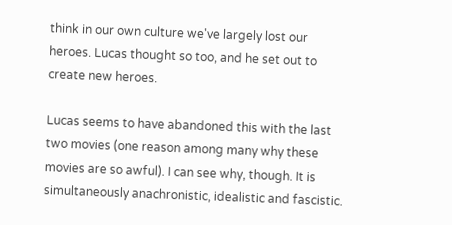think in our own culture we've largely lost our heroes. Lucas thought so too, and he set out to create new heroes.

Lucas seems to have abandoned this with the last two movies (one reason among many why these movies are so awful). I can see why, though. It is simultaneously anachronistic, idealistic and fascistic.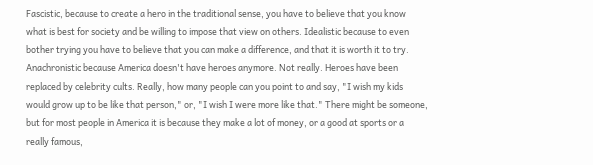Fascistic, because to create a hero in the traditional sense, you have to believe that you know what is best for society and be willing to impose that view on others. Idealistic because to even bother trying you have to believe that you can make a difference, and that it is worth it to try. Anachronistic because America doesn't have heroes anymore. Not really. Heroes have been replaced by celebrity cults. Really, how many people can you point to and say, "I wish my kids would grow up to be like that person," or, "I wish I were more like that." There might be someone, but for most people in America it is because they make a lot of money, or a good at sports or a really famous,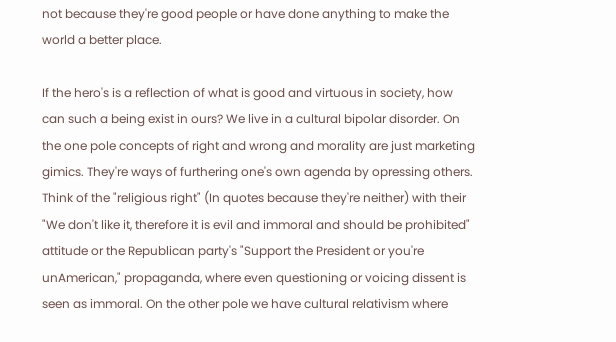not because they're good people or have done anything to make the world a better place.

If the hero's is a reflection of what is good and virtuous in society, how can such a being exist in ours? We live in a cultural bipolar disorder. On the one pole concepts of right and wrong and morality are just marketing gimics. They're ways of furthering one's own agenda by opressing others. Think of the "religious right" (In quotes because they're neither) with their "We don't like it, therefore it is evil and immoral and should be prohibited" attitude or the Republican party's "Support the President or you're unAmerican," propaganda, where even questioning or voicing dissent is seen as immoral. On the other pole we have cultural relativism where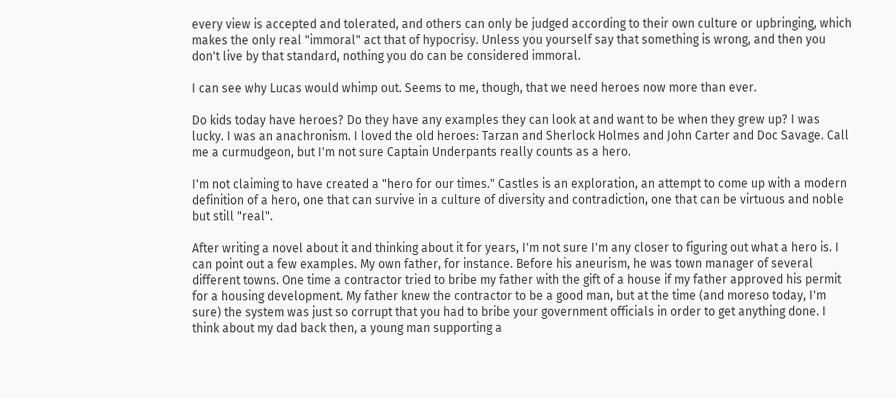every view is accepted and tolerated, and others can only be judged according to their own culture or upbringing, which makes the only real "immoral" act that of hypocrisy. Unless you yourself say that something is wrong, and then you don't live by that standard, nothing you do can be considered immoral.

I can see why Lucas would whimp out. Seems to me, though, that we need heroes now more than ever.

Do kids today have heroes? Do they have any examples they can look at and want to be when they grew up? I was lucky. I was an anachronism. I loved the old heroes: Tarzan and Sherlock Holmes and John Carter and Doc Savage. Call me a curmudgeon, but I'm not sure Captain Underpants really counts as a hero.

I'm not claiming to have created a "hero for our times." Castles is an exploration, an attempt to come up with a modern definition of a hero, one that can survive in a culture of diversity and contradiction, one that can be virtuous and noble but still "real".

After writing a novel about it and thinking about it for years, I'm not sure I'm any closer to figuring out what a hero is. I can point out a few examples. My own father, for instance. Before his aneurism, he was town manager of several different towns. One time a contractor tried to bribe my father with the gift of a house if my father approved his permit for a housing development. My father knew the contractor to be a good man, but at the time (and moreso today, I'm sure) the system was just so corrupt that you had to bribe your government officials in order to get anything done. I think about my dad back then, a young man supporting a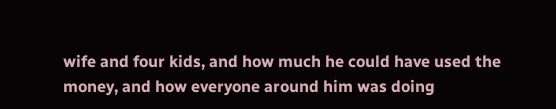wife and four kids, and how much he could have used the money, and how everyone around him was doing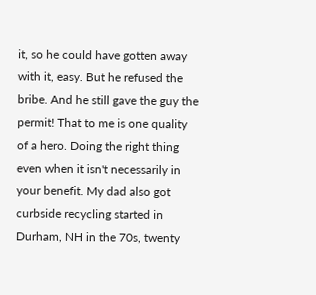it, so he could have gotten away with it, easy. But he refused the bribe. And he still gave the guy the permit! That to me is one quality of a hero. Doing the right thing even when it isn't necessarily in your benefit. My dad also got curbside recycling started in Durham, NH in the 70s, twenty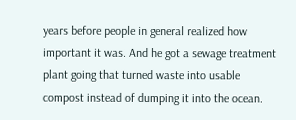years before people in general realized how important it was. And he got a sewage treatment plant going that turned waste into usable compost instead of dumping it into the ocean.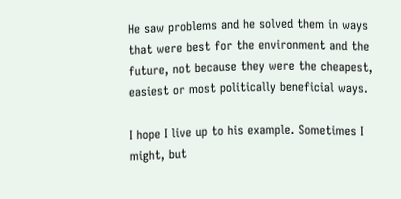He saw problems and he solved them in ways that were best for the environment and the future, not because they were the cheapest, easiest or most politically beneficial ways.

I hope I live up to his example. Sometimes I might, but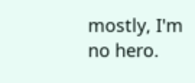mostly, I'm no hero.